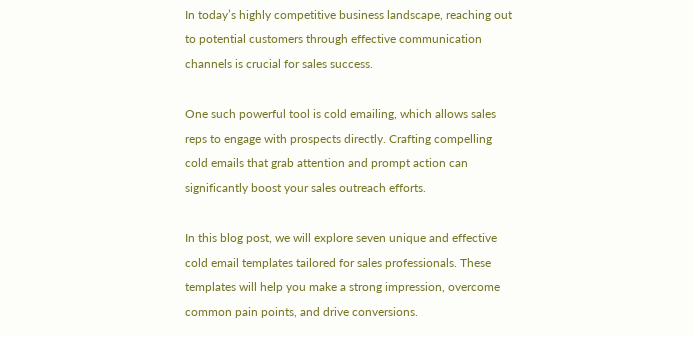In today’s highly competitive business landscape, reaching out to potential customers through effective communication channels is crucial for sales success.

One such powerful tool is cold emailing, which allows sales reps to engage with prospects directly. Crafting compelling cold emails that grab attention and prompt action can significantly boost your sales outreach efforts.

In this blog post, we will explore seven unique and effective cold email templates tailored for sales professionals. These templates will help you make a strong impression, overcome common pain points, and drive conversions.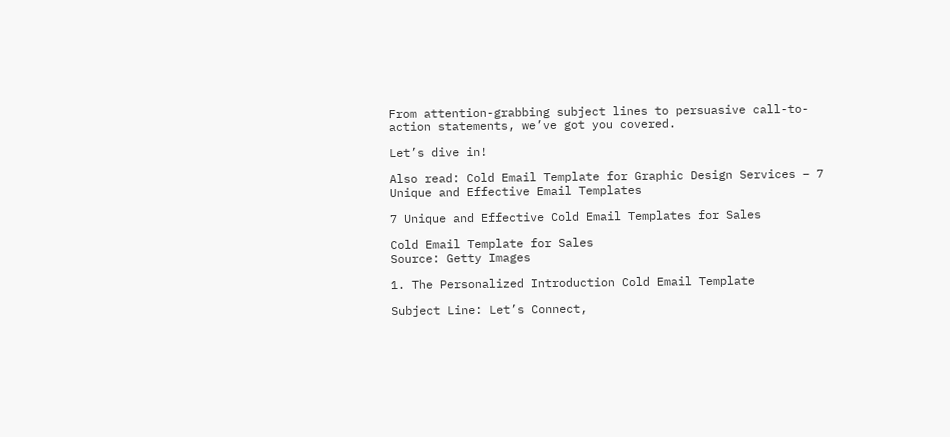From attention-grabbing subject lines to persuasive call-to-action statements, we’ve got you covered.

Let’s dive in!

Also read: Cold Email Template for Graphic Design Services – 7 Unique and Effective Email Templates

7 Unique and Effective Cold Email Templates for Sales

Cold Email Template for Sales
Source: Getty Images

1. The Personalized Introduction Cold Email Template

Subject Line: Let’s Connect,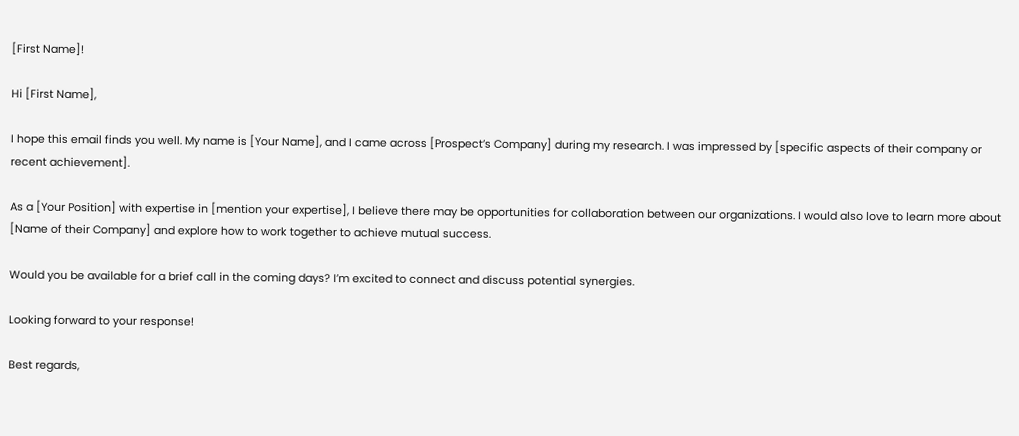[First Name]!

Hi [First Name],

I hope this email finds you well. My name is [Your Name], and I came across [Prospect’s Company] during my research. I was impressed by [specific aspects of their company or recent achievement].

As a [Your Position] with expertise in [mention your expertise], I believe there may be opportunities for collaboration between our organizations. I would also love to learn more about [Name of their Company] and explore how to work together to achieve mutual success.

Would you be available for a brief call in the coming days? I’m excited to connect and discuss potential synergies.

Looking forward to your response!

Best regards,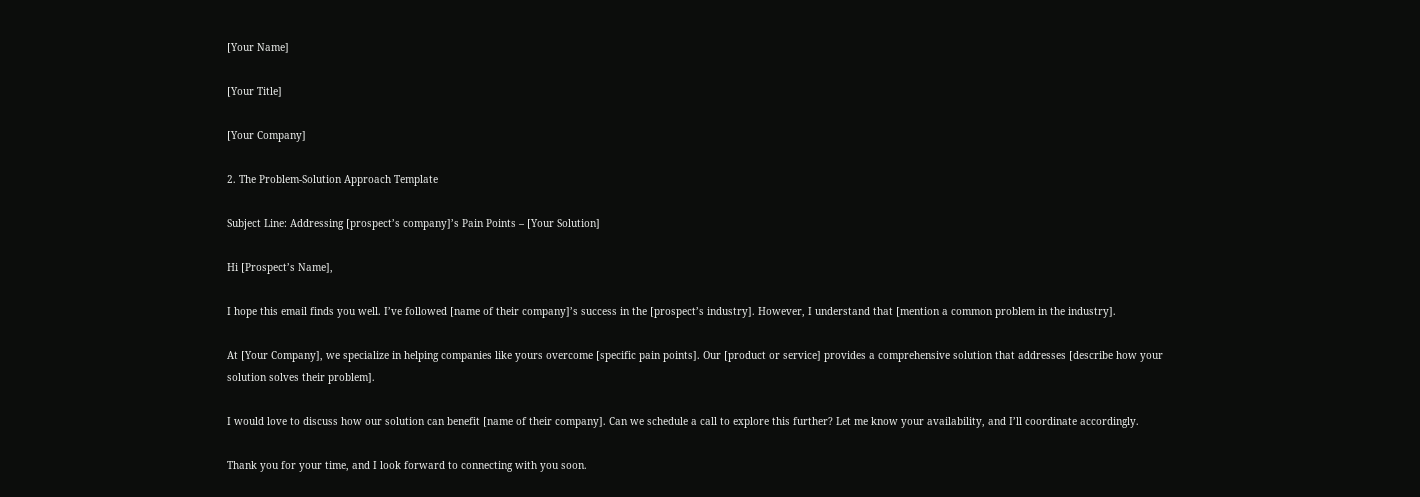[Your Name]

[Your Title]

[Your Company]

2. The Problem-Solution Approach Template

Subject Line: Addressing [prospect’s company]’s Pain Points – [Your Solution]

Hi [Prospect’s Name],

I hope this email finds you well. I’ve followed [name of their company]’s success in the [prospect’s industry]. However, I understand that [mention a common problem in the industry].

At [Your Company], we specialize in helping companies like yours overcome [specific pain points]. Our [product or service] provides a comprehensive solution that addresses [describe how your solution solves their problem].

I would love to discuss how our solution can benefit [name of their company]. Can we schedule a call to explore this further? Let me know your availability, and I’ll coordinate accordingly.

Thank you for your time, and I look forward to connecting with you soon.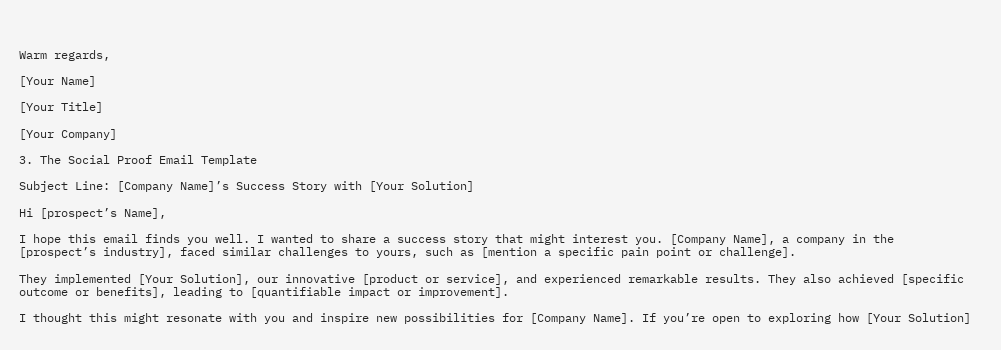Warm regards,

[Your Name]

[Your Title]

[Your Company]

3. The Social Proof Email Template

Subject Line: [Company Name]’s Success Story with [Your Solution]

Hi [prospect’s Name],

I hope this email finds you well. I wanted to share a success story that might interest you. [Company Name], a company in the [prospect’s industry], faced similar challenges to yours, such as [mention a specific pain point or challenge].

They implemented [Your Solution], our innovative [product or service], and experienced remarkable results. They also achieved [specific outcome or benefits], leading to [quantifiable impact or improvement].

I thought this might resonate with you and inspire new possibilities for [Company Name]. If you’re open to exploring how [Your Solution]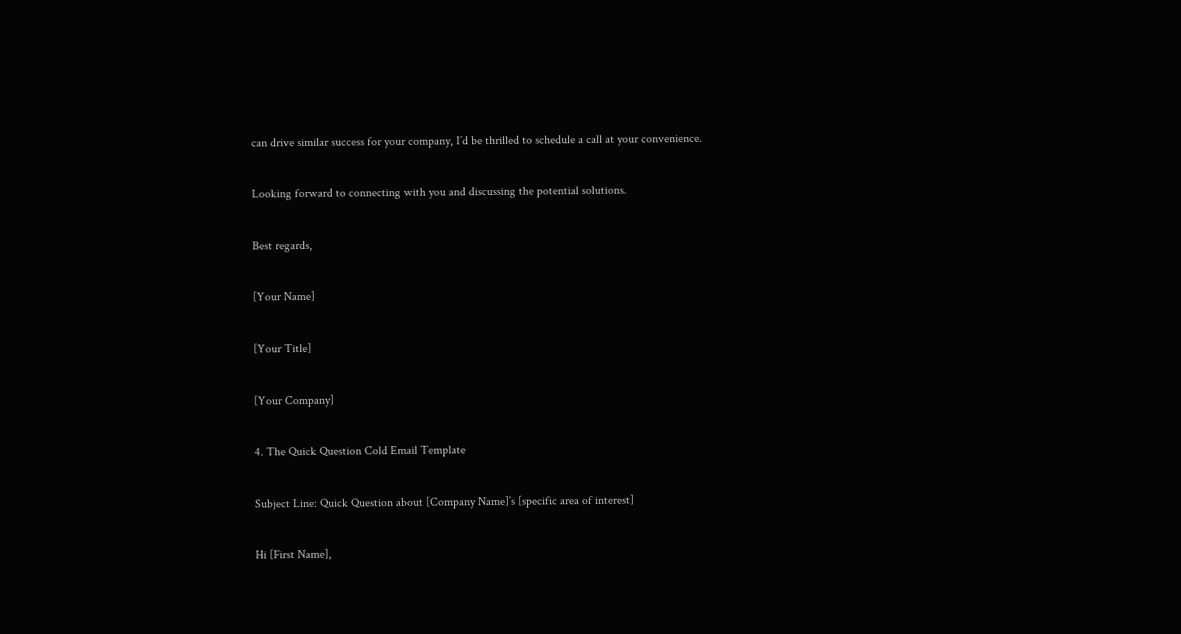can drive similar success for your company, I’d be thrilled to schedule a call at your convenience.

Looking forward to connecting with you and discussing the potential solutions.

Best regards,

[Your Name]

[Your Title]

[Your Company]

4. The Quick Question Cold Email Template

Subject Line: Quick Question about [Company Name]’s [specific area of interest]

Hi [First Name],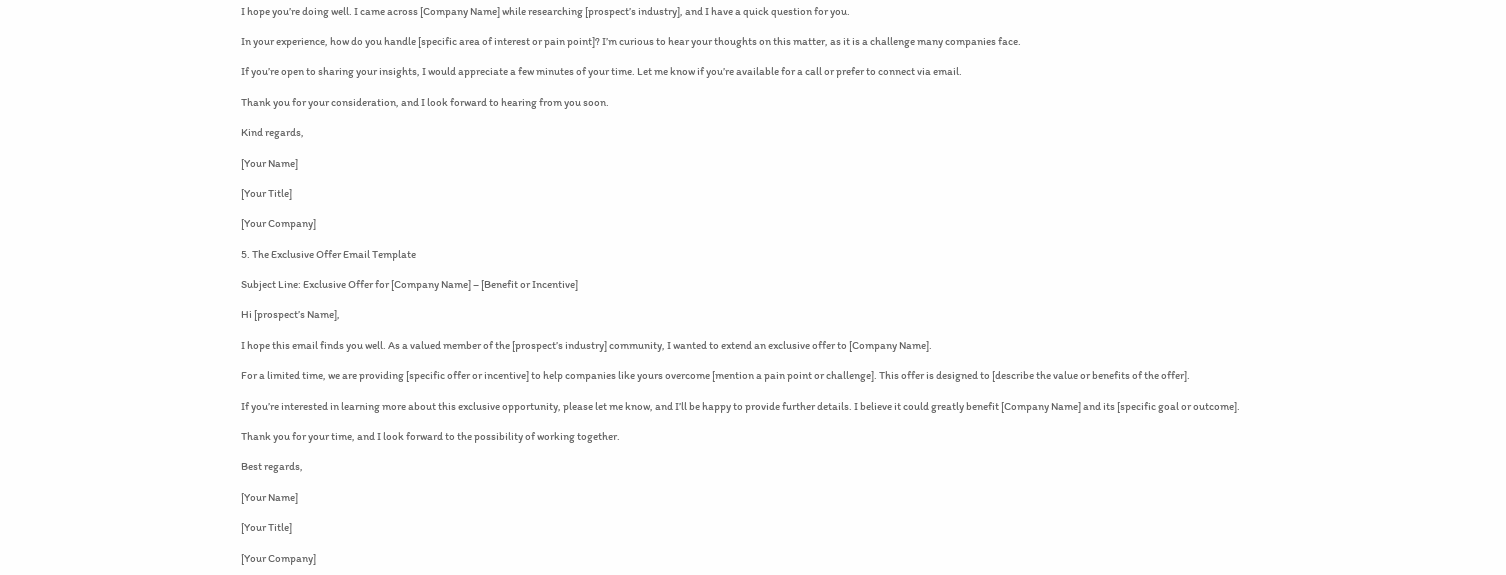I hope you’re doing well. I came across [Company Name] while researching [prospect’s industry], and I have a quick question for you.

In your experience, how do you handle [specific area of interest or pain point]? I’m curious to hear your thoughts on this matter, as it is a challenge many companies face.

If you’re open to sharing your insights, I would appreciate a few minutes of your time. Let me know if you’re available for a call or prefer to connect via email.

Thank you for your consideration, and I look forward to hearing from you soon.

Kind regards,

[Your Name]

[Your Title]

[Your Company]

5. The Exclusive Offer Email Template

Subject Line: Exclusive Offer for [Company Name] – [Benefit or Incentive]

Hi [prospect’s Name],

I hope this email finds you well. As a valued member of the [prospect’s industry] community, I wanted to extend an exclusive offer to [Company Name].

For a limited time, we are providing [specific offer or incentive] to help companies like yours overcome [mention a pain point or challenge]. This offer is designed to [describe the value or benefits of the offer].

If you’re interested in learning more about this exclusive opportunity, please let me know, and I’ll be happy to provide further details. I believe it could greatly benefit [Company Name] and its [specific goal or outcome].

Thank you for your time, and I look forward to the possibility of working together.

Best regards,

[Your Name]

[Your Title]

[Your Company]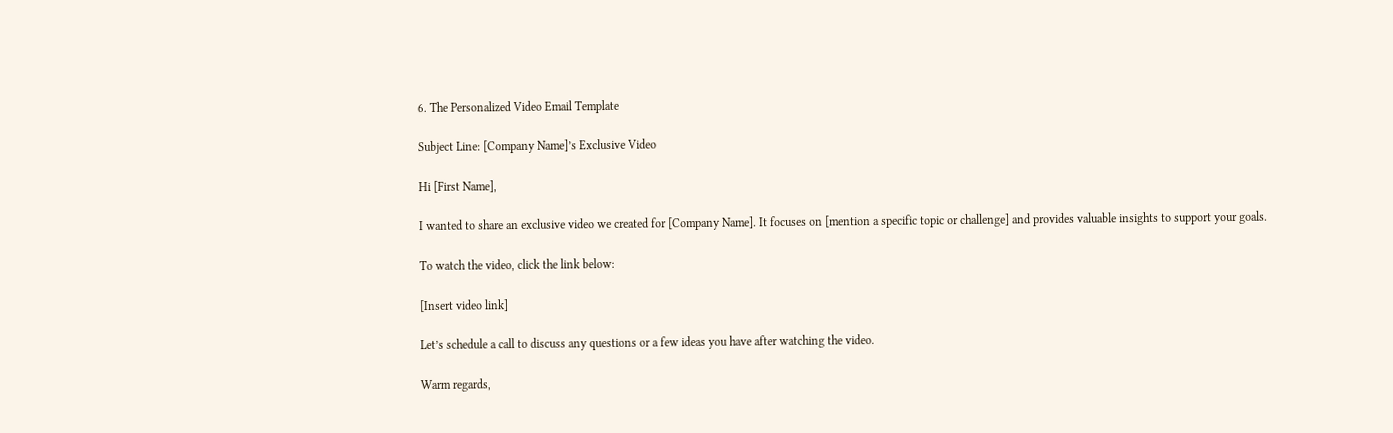6. The Personalized Video Email Template

Subject Line: [Company Name]’s Exclusive Video

Hi [First Name],

I wanted to share an exclusive video we created for [Company Name]. It focuses on [mention a specific topic or challenge] and provides valuable insights to support your goals.

To watch the video, click the link below:

[Insert video link]

Let’s schedule a call to discuss any questions or a few ideas you have after watching the video.

Warm regards,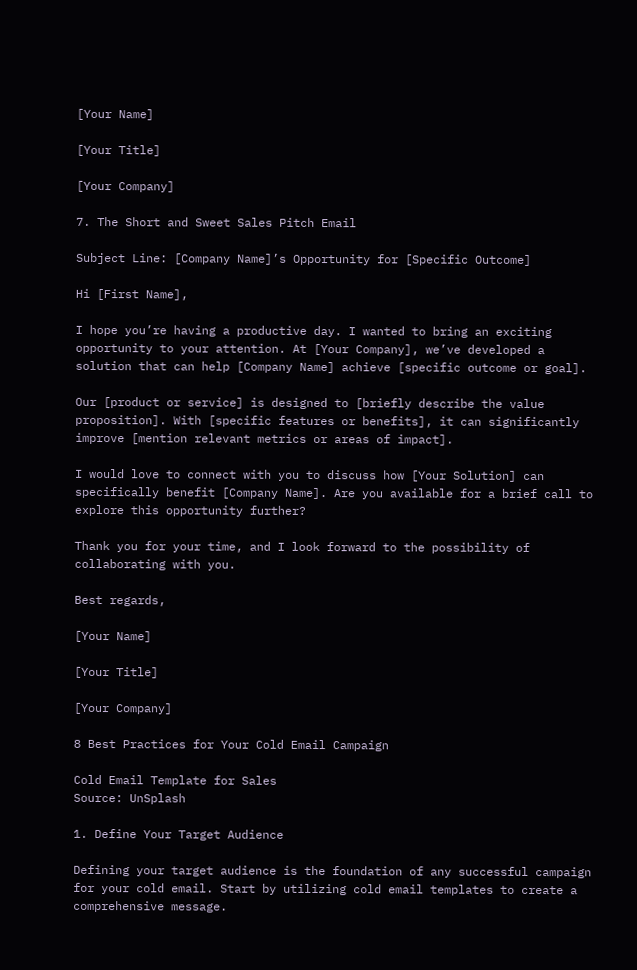[Your Name]

[Your Title]

[Your Company]

7. The Short and Sweet Sales Pitch Email

Subject Line: [Company Name]’s Opportunity for [Specific Outcome]

Hi [First Name],

I hope you’re having a productive day. I wanted to bring an exciting opportunity to your attention. At [Your Company], we’ve developed a solution that can help [Company Name] achieve [specific outcome or goal].

Our [product or service] is designed to [briefly describe the value proposition]. With [specific features or benefits], it can significantly improve [mention relevant metrics or areas of impact].

I would love to connect with you to discuss how [Your Solution] can specifically benefit [Company Name]. Are you available for a brief call to explore this opportunity further?

Thank you for your time, and I look forward to the possibility of collaborating with you.

Best regards,

[Your Name]

[Your Title]

[Your Company]

8 Best Practices for Your Cold Email Campaign

Cold Email Template for Sales
Source: UnSplash

1. Define Your Target Audience

Defining your target audience is the foundation of any successful campaign for your cold email. Start by utilizing cold email templates to create a comprehensive message.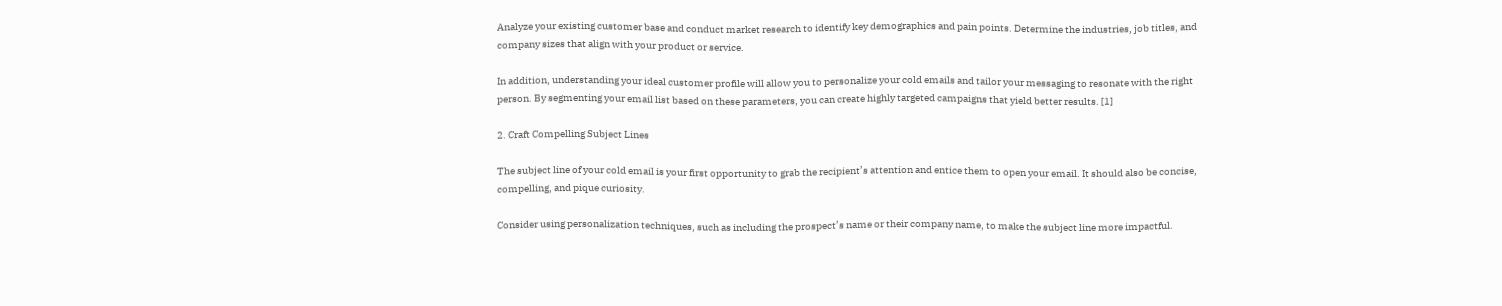Analyze your existing customer base and conduct market research to identify key demographics and pain points. Determine the industries, job titles, and company sizes that align with your product or service.

In addition, understanding your ideal customer profile will allow you to personalize your cold emails and tailor your messaging to resonate with the right person. By segmenting your email list based on these parameters, you can create highly targeted campaigns that yield better results. [1]

2. Craft Compelling Subject Lines

The subject line of your cold email is your first opportunity to grab the recipient’s attention and entice them to open your email. It should also be concise, compelling, and pique curiosity.

Consider using personalization techniques, such as including the prospect’s name or their company name, to make the subject line more impactful.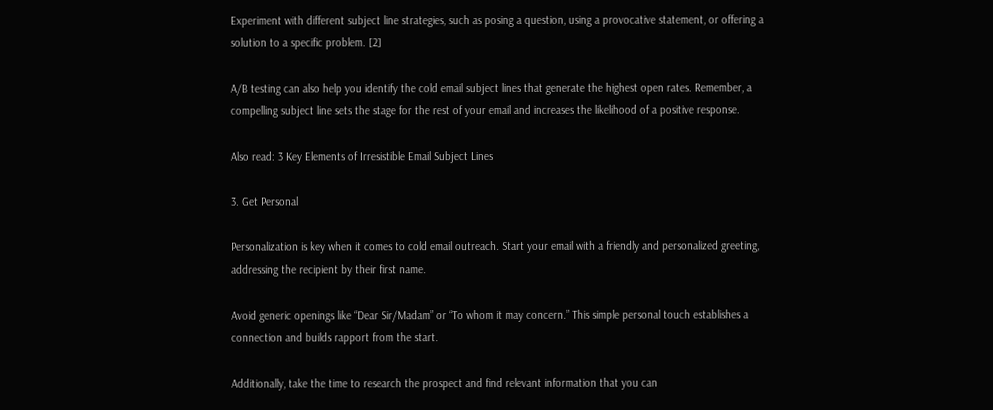Experiment with different subject line strategies, such as posing a question, using a provocative statement, or offering a solution to a specific problem. [2]

A/B testing can also help you identify the cold email subject lines that generate the highest open rates. Remember, a compelling subject line sets the stage for the rest of your email and increases the likelihood of a positive response.

Also read: 3 Key Elements of Irresistible Email Subject Lines

3. Get Personal

Personalization is key when it comes to cold email outreach. Start your email with a friendly and personalized greeting, addressing the recipient by their first name.

Avoid generic openings like “Dear Sir/Madam” or “To whom it may concern.” This simple personal touch establishes a connection and builds rapport from the start.

Additionally, take the time to research the prospect and find relevant information that you can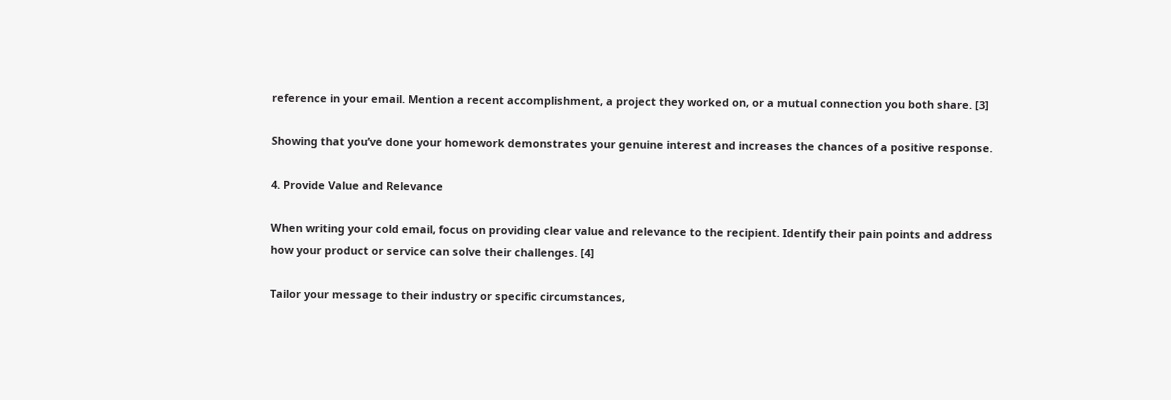reference in your email. Mention a recent accomplishment, a project they worked on, or a mutual connection you both share. [3]

Showing that you’ve done your homework demonstrates your genuine interest and increases the chances of a positive response.

4. Provide Value and Relevance

When writing your cold email, focus on providing clear value and relevance to the recipient. Identify their pain points and address how your product or service can solve their challenges. [4]

Tailor your message to their industry or specific circumstances,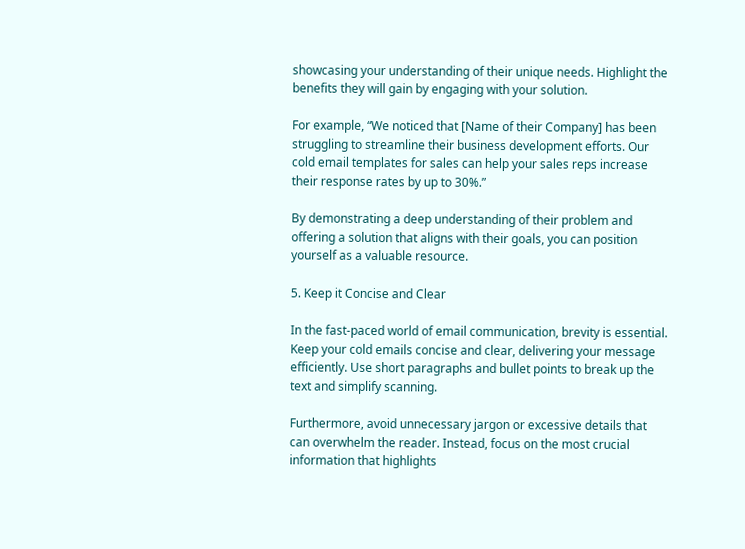showcasing your understanding of their unique needs. Highlight the benefits they will gain by engaging with your solution.

For example, “We noticed that [Name of their Company] has been struggling to streamline their business development efforts. Our cold email templates for sales can help your sales reps increase their response rates by up to 30%.”

By demonstrating a deep understanding of their problem and offering a solution that aligns with their goals, you can position yourself as a valuable resource.

5. Keep it Concise and Clear

In the fast-paced world of email communication, brevity is essential. Keep your cold emails concise and clear, delivering your message efficiently. Use short paragraphs and bullet points to break up the text and simplify scanning.

Furthermore, avoid unnecessary jargon or excessive details that can overwhelm the reader. Instead, focus on the most crucial information that highlights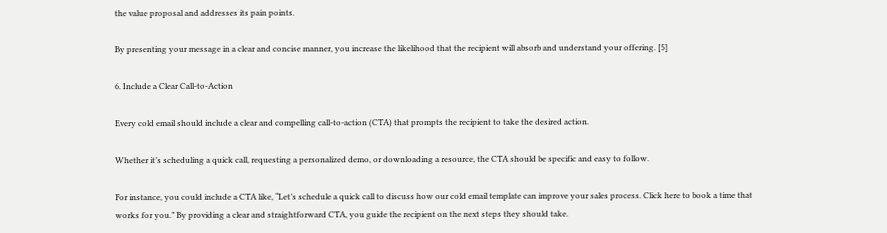the value proposal and addresses its pain points.

By presenting your message in a clear and concise manner, you increase the likelihood that the recipient will absorb and understand your offering. [5]

6. Include a Clear Call-to-Action

Every cold email should include a clear and compelling call-to-action (CTA) that prompts the recipient to take the desired action.

Whether it’s scheduling a quick call, requesting a personalized demo, or downloading a resource, the CTA should be specific and easy to follow.

For instance, you could include a CTA like, “Let’s schedule a quick call to discuss how our cold email template can improve your sales process. Click here to book a time that works for you.” By providing a clear and straightforward CTA, you guide the recipient on the next steps they should take.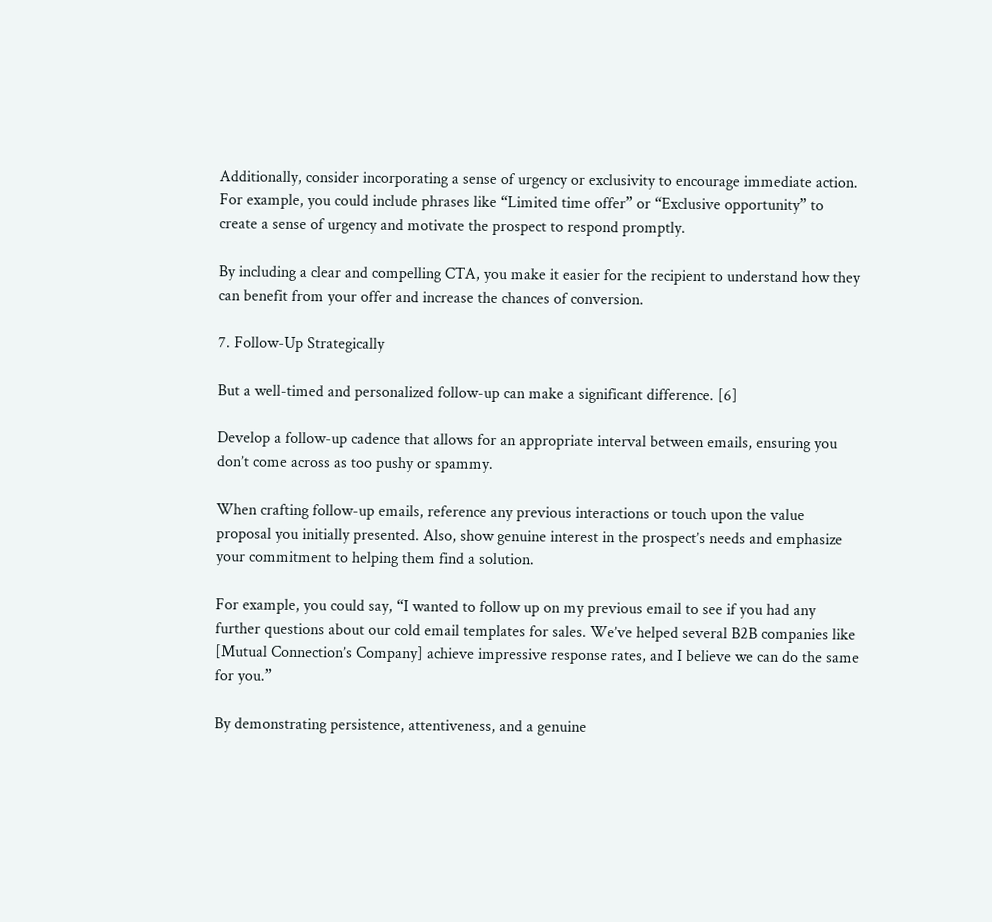Additionally, consider incorporating a sense of urgency or exclusivity to encourage immediate action. For example, you could include phrases like “Limited time offer” or “Exclusive opportunity” to create a sense of urgency and motivate the prospect to respond promptly.

By including a clear and compelling CTA, you make it easier for the recipient to understand how they can benefit from your offer and increase the chances of conversion.

7. Follow-Up Strategically

But a well-timed and personalized follow-up can make a significant difference. [6]

Develop a follow-up cadence that allows for an appropriate interval between emails, ensuring you don’t come across as too pushy or spammy.

When crafting follow-up emails, reference any previous interactions or touch upon the value proposal you initially presented. Also, show genuine interest in the prospect’s needs and emphasize your commitment to helping them find a solution.

For example, you could say, “I wanted to follow up on my previous email to see if you had any further questions about our cold email templates for sales. We’ve helped several B2B companies like [Mutual Connection’s Company] achieve impressive response rates, and I believe we can do the same for you.”

By demonstrating persistence, attentiveness, and a genuine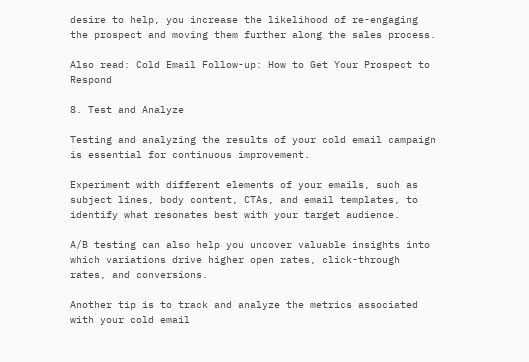desire to help, you increase the likelihood of re-engaging the prospect and moving them further along the sales process.

Also read: Cold Email Follow-up: How to Get Your Prospect to Respond

8. Test and Analyze

Testing and analyzing the results of your cold email campaign is essential for continuous improvement.

Experiment with different elements of your emails, such as subject lines, body content, CTAs, and email templates, to identify what resonates best with your target audience.

A/B testing can also help you uncover valuable insights into which variations drive higher open rates, click-through rates, and conversions.

Another tip is to track and analyze the metrics associated with your cold email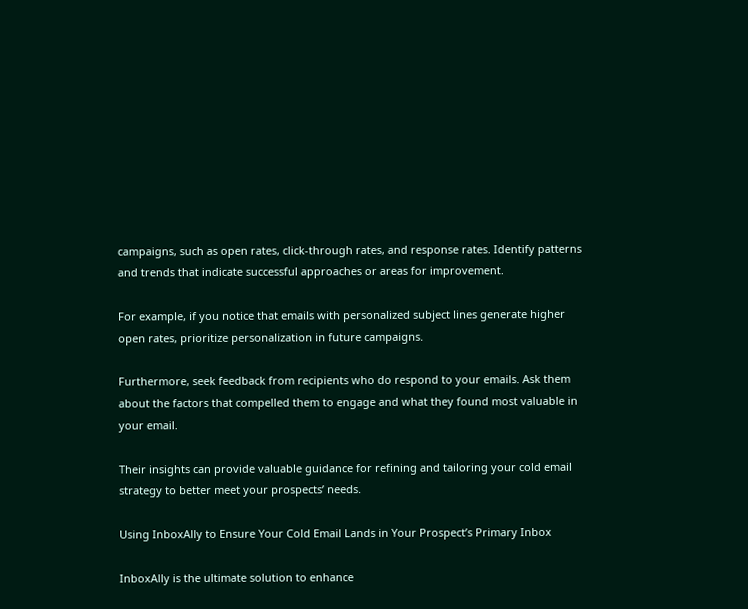campaigns, such as open rates, click-through rates, and response rates. Identify patterns and trends that indicate successful approaches or areas for improvement.

For example, if you notice that emails with personalized subject lines generate higher open rates, prioritize personalization in future campaigns.

Furthermore, seek feedback from recipients who do respond to your emails. Ask them about the factors that compelled them to engage and what they found most valuable in your email.

Their insights can provide valuable guidance for refining and tailoring your cold email strategy to better meet your prospects’ needs.

Using InboxAlly to Ensure Your Cold Email Lands in Your Prospect’s Primary Inbox

InboxAlly is the ultimate solution to enhance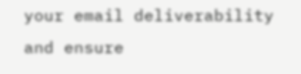your email deliverability and ensure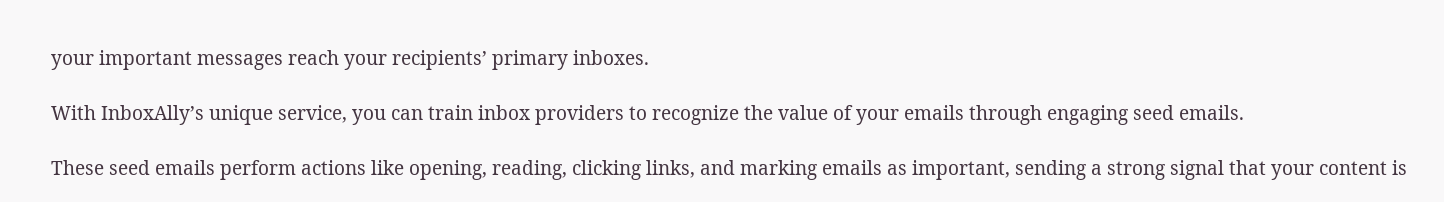your important messages reach your recipients’ primary inboxes.

With InboxAlly’s unique service, you can train inbox providers to recognize the value of your emails through engaging seed emails.

These seed emails perform actions like opening, reading, clicking links, and marking emails as important, sending a strong signal that your content is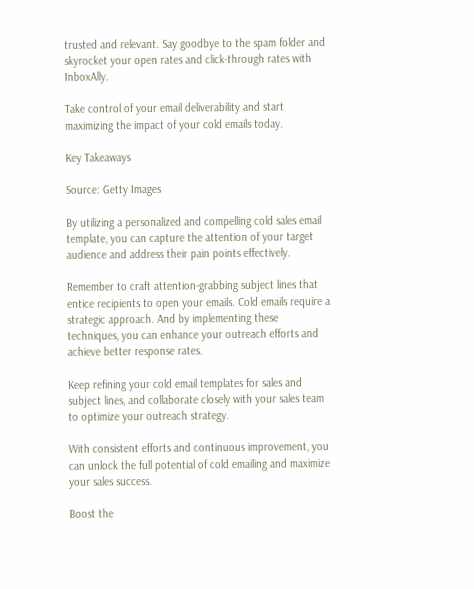trusted and relevant. Say goodbye to the spam folder and skyrocket your open rates and click-through rates with InboxAlly.

Take control of your email deliverability and start maximizing the impact of your cold emails today.

Key Takeaways

Source: Getty Images

By utilizing a personalized and compelling cold sales email template, you can capture the attention of your target audience and address their pain points effectively.

Remember to craft attention-grabbing subject lines that entice recipients to open your emails. Cold emails require a strategic approach. And by implementing these techniques, you can enhance your outreach efforts and achieve better response rates.

Keep refining your cold email templates for sales and subject lines, and collaborate closely with your sales team to optimize your outreach strategy.

With consistent efforts and continuous improvement, you can unlock the full potential of cold emailing and maximize your sales success.

Boost the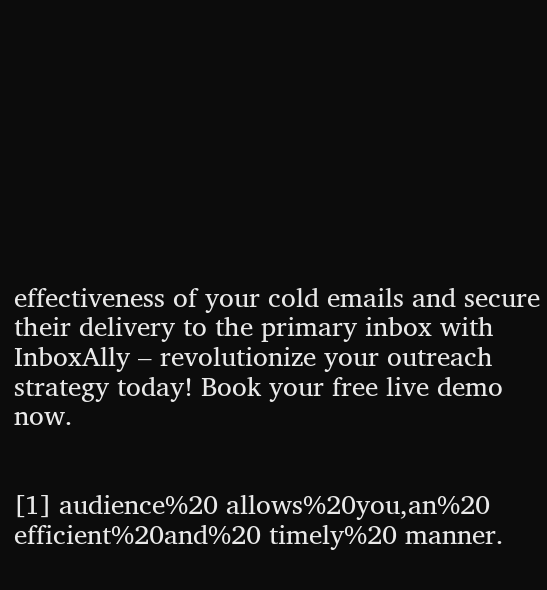effectiveness of your cold emails and secure their delivery to the primary inbox with InboxAlly – revolutionize your outreach strategy today! Book your free live demo now.


[1] audience%20 allows%20you,an%20 efficient%20and%20 timely%20 manner.